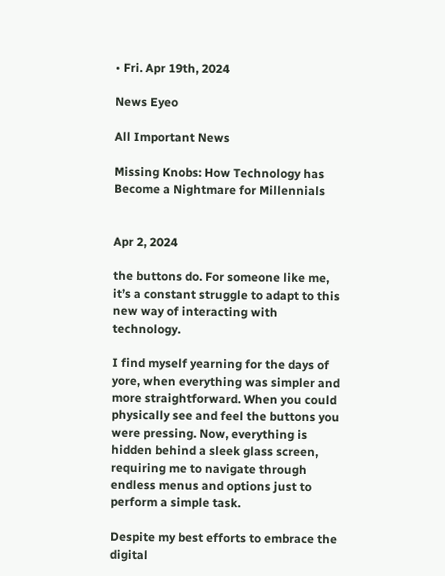• Fri. Apr 19th, 2024

News Eyeo

All Important News

Missing Knobs: How Technology has Become a Nightmare for Millennials


Apr 2, 2024

the buttons do. For someone like me, it’s a constant struggle to adapt to this new way of interacting with technology.

I find myself yearning for the days of yore, when everything was simpler and more straightforward. When you could physically see and feel the buttons you were pressing. Now, everything is hidden behind a sleek glass screen, requiring me to navigate through endless menus and options just to perform a simple task.

Despite my best efforts to embrace the digital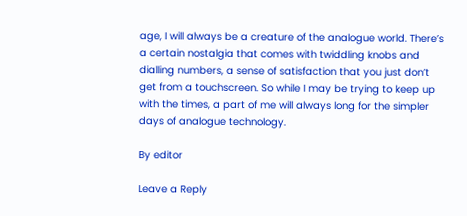age, I will always be a creature of the analogue world. There’s a certain nostalgia that comes with twiddling knobs and dialling numbers, a sense of satisfaction that you just don’t get from a touchscreen. So while I may be trying to keep up with the times, a part of me will always long for the simpler days of analogue technology.

By editor

Leave a Reply